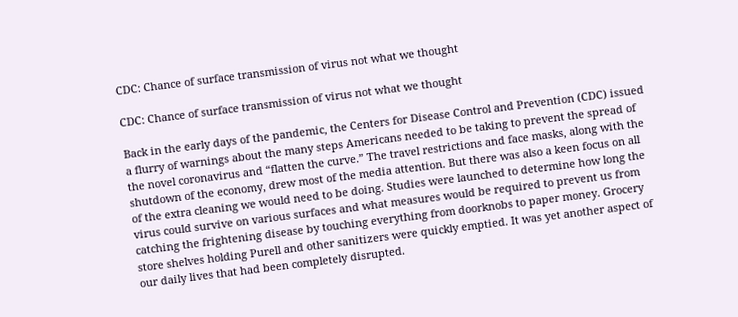CDC: Chance of surface transmission of virus not what we thought

CDC: Chance of surface transmission of virus not what we thought

Back in the early days of the pandemic, the Centers for Disease Control and Prevention (CDC) issued a flurry of warnings about the many steps Americans needed to be taking to prevent the spread of the novel coronavirus and “flatten the curve.” The travel restrictions and face masks, along with the shutdown of the economy, drew most of the media attention. But there was also a keen focus on all of the extra cleaning we would need to be doing. Studies were launched to determine how long the virus could survive on various surfaces and what measures would be required to prevent us from catching the frightening disease by touching everything from doorknobs to paper money. Grocery store shelves holding Purell and other sanitizers were quickly emptied. It was yet another aspect of our daily lives that had been completely disrupted.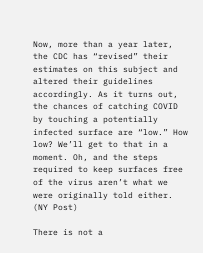Now, more than a year later, the CDC has “revised” their estimates on this subject and altered their guidelines accordingly. As it turns out, the chances of catching COVID by touching a potentially infected surface are “low.” How low? We’ll get to that in a moment. Oh, and the steps required to keep surfaces free of the virus aren’t what we were originally told either. (NY Post)

There is not a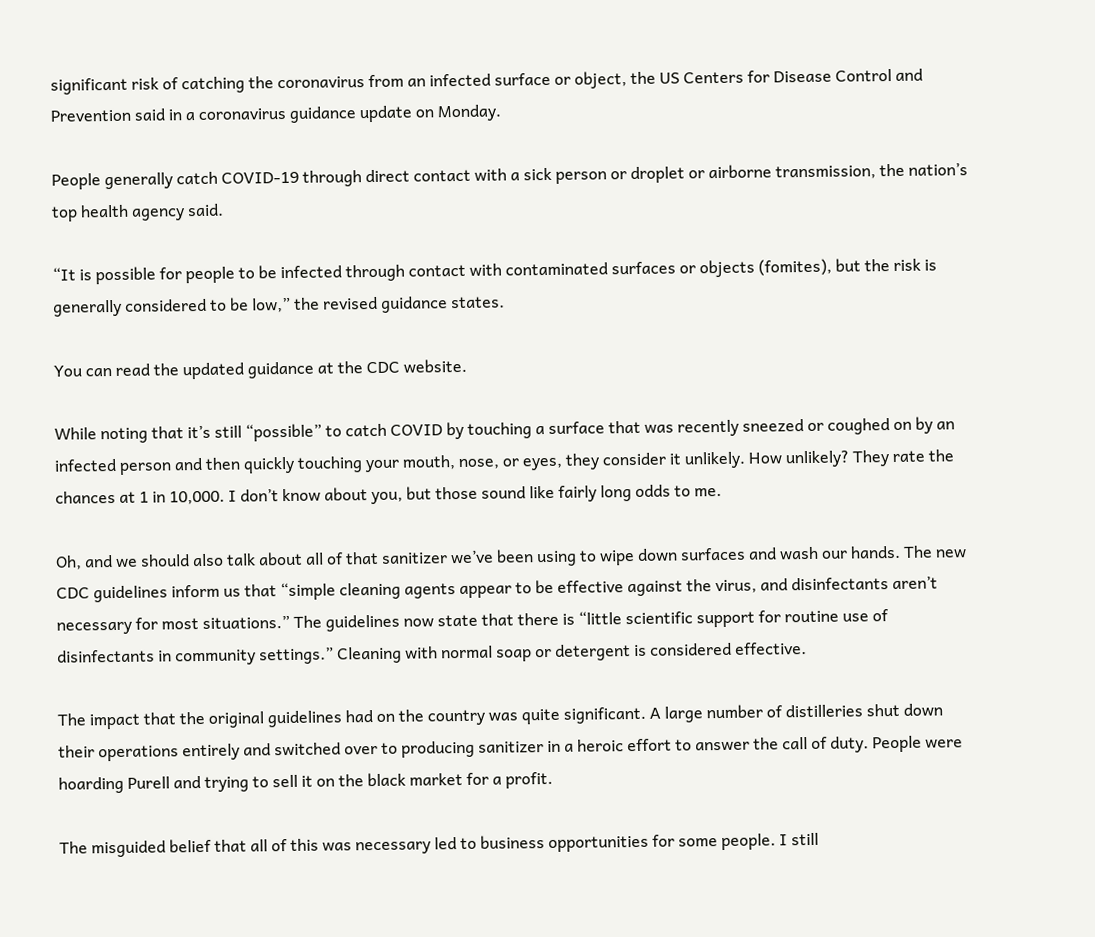significant risk of catching the coronavirus from an infected surface or object, the US Centers for Disease Control and Prevention said in a coronavirus guidance update on Monday.

People generally catch COVID-19 through direct contact with a sick person or droplet or airborne transmission, the nation’s top health agency said.

“It is possible for people to be infected through contact with contaminated surfaces or objects (fomites), but the risk is generally considered to be low,” the revised guidance states.

You can read the updated guidance at the CDC website.

While noting that it’s still “possible” to catch COVID by touching a surface that was recently sneezed or coughed on by an infected person and then quickly touching your mouth, nose, or eyes, they consider it unlikely. How unlikely? They rate the chances at 1 in 10,000. I don’t know about you, but those sound like fairly long odds to me.

Oh, and we should also talk about all of that sanitizer we’ve been using to wipe down surfaces and wash our hands. The new CDC guidelines inform us that “simple cleaning agents appear to be effective against the virus, and disinfectants aren’t necessary for most situations.” The guidelines now state that there is “little scientific support for routine use of disinfectants in community settings.” Cleaning with normal soap or detergent is considered effective.

The impact that the original guidelines had on the country was quite significant. A large number of distilleries shut down their operations entirely and switched over to producing sanitizer in a heroic effort to answer the call of duty. People were hoarding Purell and trying to sell it on the black market for a profit.

The misguided belief that all of this was necessary led to business opportunities for some people. I still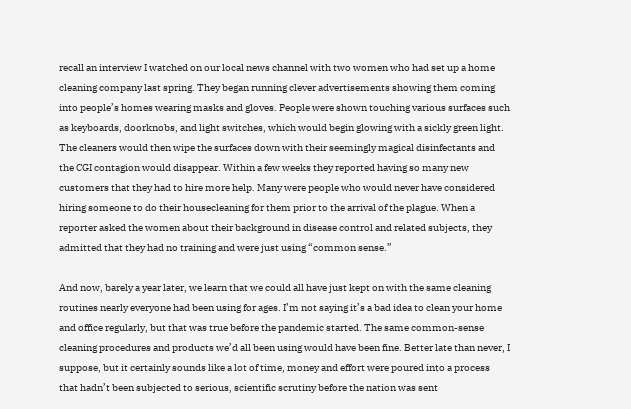recall an interview I watched on our local news channel with two women who had set up a home cleaning company last spring. They began running clever advertisements showing them coming into people’s homes wearing masks and gloves. People were shown touching various surfaces such as keyboards, doorknobs, and light switches, which would begin glowing with a sickly green light. The cleaners would then wipe the surfaces down with their seemingly magical disinfectants and the CGI contagion would disappear. Within a few weeks they reported having so many new customers that they had to hire more help. Many were people who would never have considered hiring someone to do their housecleaning for them prior to the arrival of the plague. When a reporter asked the women about their background in disease control and related subjects, they admitted that they had no training and were just using “common sense.”

And now, barely a year later, we learn that we could all have just kept on with the same cleaning routines nearly everyone had been using for ages. I’m not saying it’s a bad idea to clean your home and office regularly, but that was true before the pandemic started. The same common-sense cleaning procedures and products we’d all been using would have been fine. Better late than never, I suppose, but it certainly sounds like a lot of time, money and effort were poured into a process that hadn’t been subjected to serious, scientific scrutiny before the nation was sent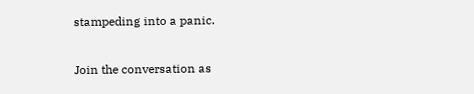stampeding into a panic.

Join the conversation as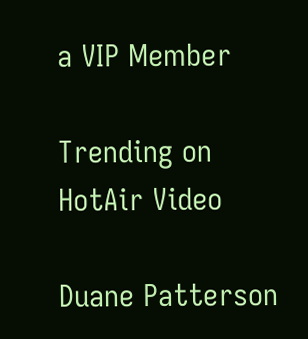a VIP Member

Trending on HotAir Video

Duane Patterson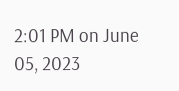2:01 PM on June 05, 2023